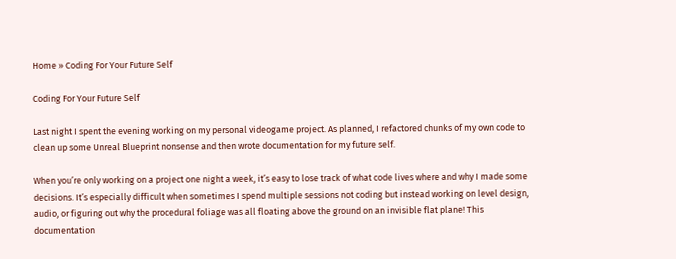Home » Coding For Your Future Self

Coding For Your Future Self

Last night I spent the evening working on my personal videogame project. As planned, I refactored chunks of my own code to clean up some Unreal Blueprint nonsense and then wrote documentation for my future self.

When you’re only working on a project one night a week, it’s easy to lose track of what code lives where and why I made some decisions. It’s especially difficult when sometimes I spend multiple sessions not coding but instead working on level design, audio, or figuring out why the procedural foliage was all floating above the ground on an invisible flat plane! This documentation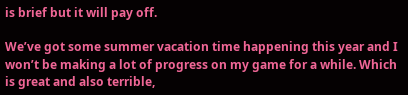is brief but it will pay off.

We’ve got some summer vacation time happening this year and I won’t be making a lot of progress on my game for a while. Which is great and also terrible,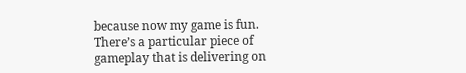because now my game is fun. There’s a particular piece of gameplay that is delivering on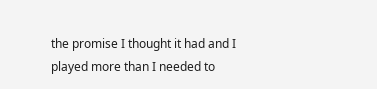the promise I thought it had and I played more than I needed to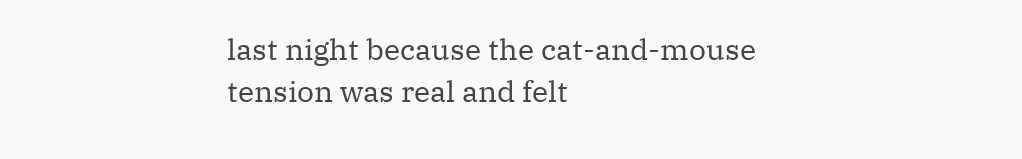last night because the cat-and-mouse tension was real and felt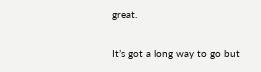great.

It’s got a long way to go but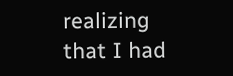realizing that I had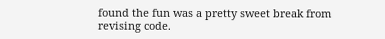found the fun was a pretty sweet break from revising code.